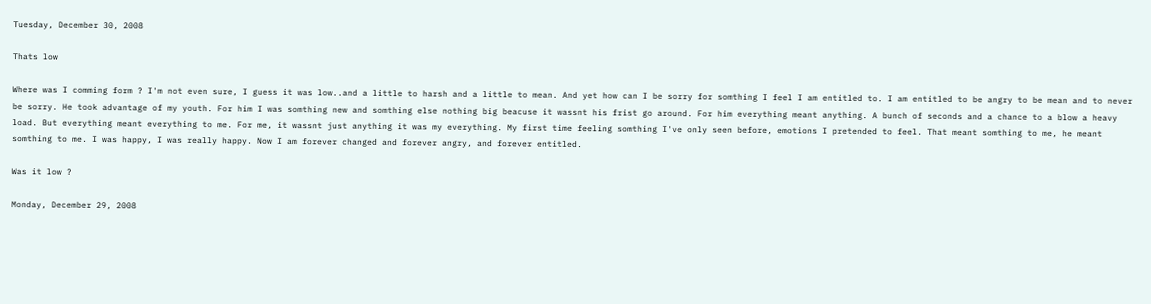Tuesday, December 30, 2008

Thats low

Where was I comming form ? I'm not even sure, I guess it was low..and a little to harsh and a little to mean. And yet how can I be sorry for somthing I feel I am entitled to. I am entitled to be angry to be mean and to never be sorry. He took advantage of my youth. For him I was somthing new and somthing else nothing big beacuse it wassnt his frist go around. For him everything meant anything. A bunch of seconds and a chance to a blow a heavy load. But everything meant everything to me. For me, it wassnt just anything it was my everything. My first time feeling somthing I've only seen before, emotions I pretended to feel. That meant somthing to me, he meant somthing to me. I was happy, I was really happy. Now I am forever changed and forever angry, and forever entitled.

Was it low ?

Monday, December 29, 2008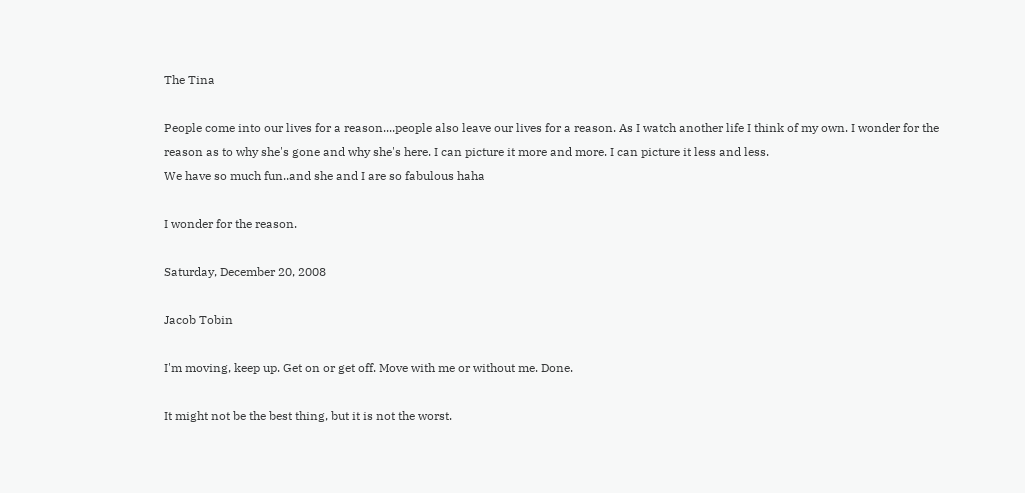The Tina

People come into our lives for a reason....people also leave our lives for a reason. As I watch another life I think of my own. I wonder for the reason as to why she's gone and why she's here. I can picture it more and more. I can picture it less and less.
We have so much fun..and she and I are so fabulous haha

I wonder for the reason.

Saturday, December 20, 2008

Jacob Tobin

I'm moving, keep up. Get on or get off. Move with me or without me. Done.

It might not be the best thing, but it is not the worst.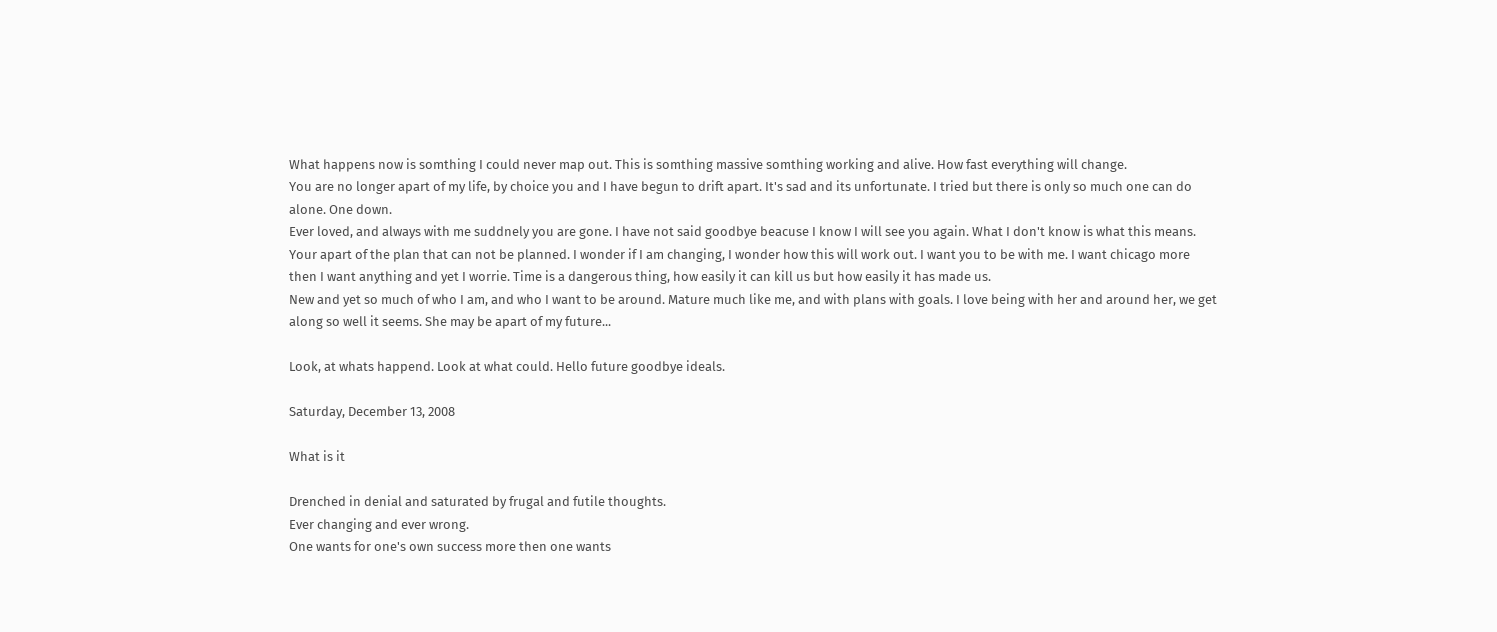What happens now is somthing I could never map out. This is somthing massive somthing working and alive. How fast everything will change.
You are no longer apart of my life, by choice you and I have begun to drift apart. It's sad and its unfortunate. I tried but there is only so much one can do alone. One down.
Ever loved, and always with me suddnely you are gone. I have not said goodbye beacuse I know I will see you again. What I don't know is what this means. Your apart of the plan that can not be planned. I wonder if I am changing, I wonder how this will work out. I want you to be with me. I want chicago more then I want anything and yet I worrie. Time is a dangerous thing, how easily it can kill us but how easily it has made us.
New and yet so much of who I am, and who I want to be around. Mature much like me, and with plans with goals. I love being with her and around her, we get along so well it seems. She may be apart of my future...

Look, at whats happend. Look at what could. Hello future goodbye ideals.

Saturday, December 13, 2008

What is it

Drenched in denial and saturated by frugal and futile thoughts.
Ever changing and ever wrong.
One wants for one's own success more then one wants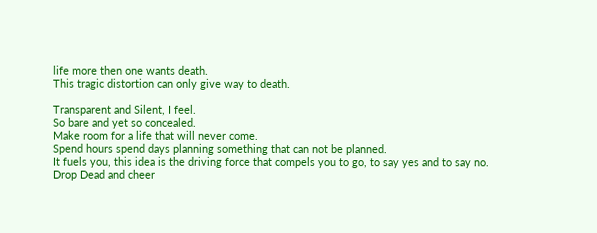life more then one wants death.
This tragic distortion can only give way to death.

Transparent and Silent, I feel.
So bare and yet so concealed.
Make room for a life that will never come.
Spend hours spend days planning something that can not be planned.
It fuels you, this idea is the driving force that compels you to go, to say yes and to say no.
Drop Dead and cheer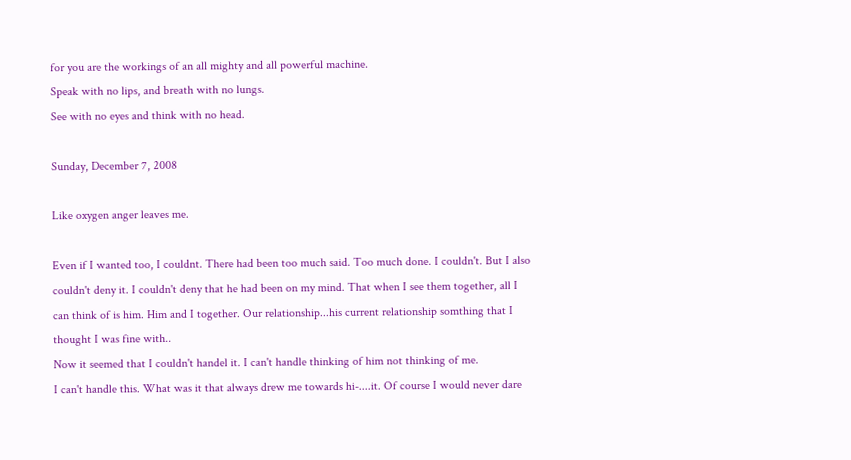for you are the workings of an all mighty and all powerful machine.
Speak with no lips, and breath with no lungs.
See with no eyes and think with no head.

Sunday, December 7, 2008

Like oxygen anger leaves me.

Even if I wanted too, I couldnt. There had been too much said. Too much done. I couldn't. But I also couldn't deny it. I couldn't deny that he had been on my mind. That when I see them together, all I can think of is him. Him and I together. Our relationship...his current relationship somthing that I thought I was fine with..
Now it seemed that I couldn't handel it. I can't handle thinking of him not thinking of me.
I can't handle this. What was it that always drew me towards hi-....it. Of course I would never dare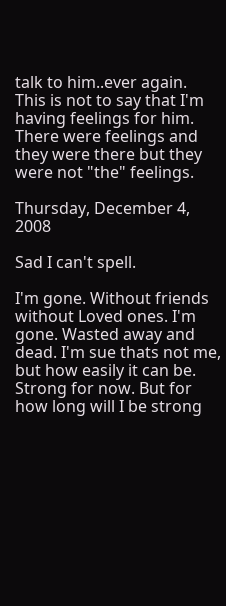talk to him..ever again.
This is not to say that I'm having feelings for him. There were feelings and they were there but they were not "the" feelings.

Thursday, December 4, 2008

Sad I can't spell.

I'm gone. Without friends without Loved ones. I'm gone. Wasted away and dead. I'm sue thats not me, but how easily it can be. Strong for now. But for how long will I be strong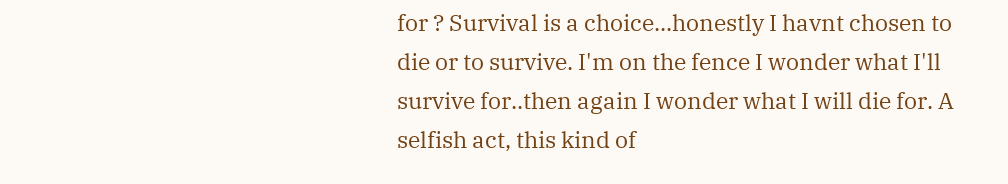for ? Survival is a choice...honestly I havnt chosen to die or to survive. I'm on the fence I wonder what I'll survive for..then again I wonder what I will die for. A selfish act, this kind of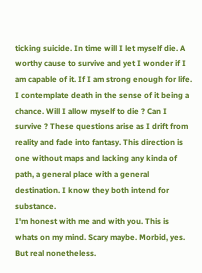ticking suicide. In time will I let myself die. A worthy cause to survive and yet I wonder if I am capable of it. If I am strong enough for life. I contemplate death in the sense of it being a chance. Will I allow myself to die ? Can I survive ? These questions arise as I drift from reality and fade into fantasy. This direction is one without maps and lacking any kinda of path, a general place with a general destination. I know they both intend for substance.
I'm honest with me and with you. This is whats on my mind. Scary maybe. Morbid, yes. But real nonetheless.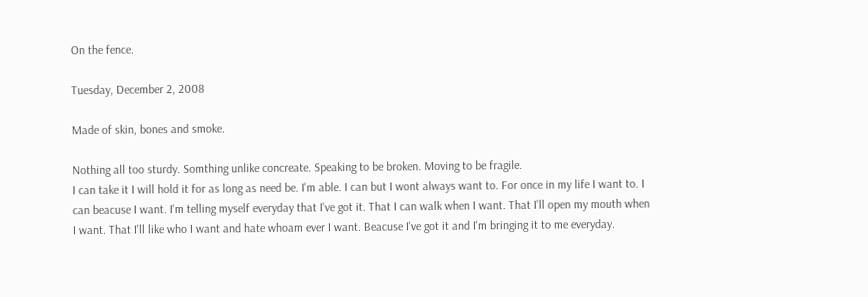On the fence.

Tuesday, December 2, 2008

Made of skin, bones and smoke.

Nothing all too sturdy. Somthing unlike concreate. Speaking to be broken. Moving to be fragile.
I can take it I will hold it for as long as need be. I'm able. I can but I wont always want to. For once in my life I want to. I can beacuse I want. I'm telling myself everyday that I've got it. That I can walk when I want. That I'll open my mouth when I want. That I'll like who I want and hate whoam ever I want. Beacuse I've got it and I'm bringing it to me everyday.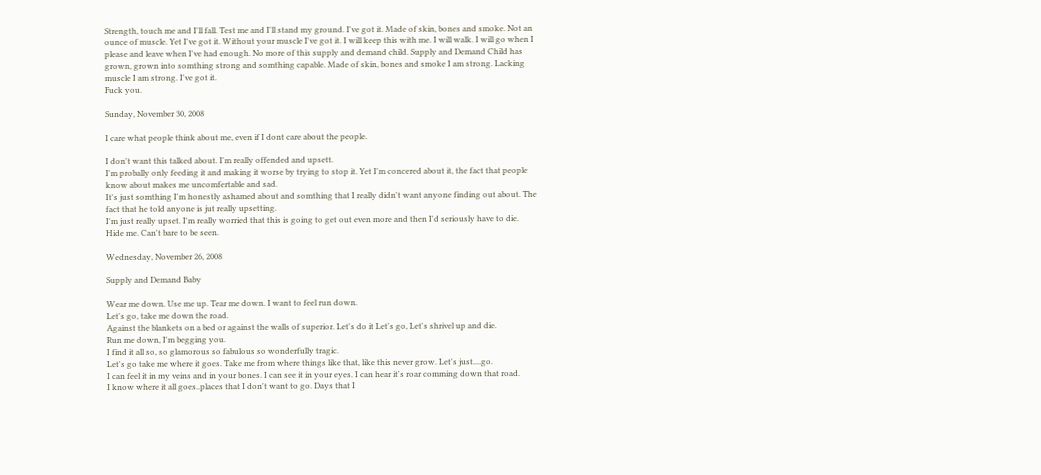Strength, touch me and I'll fall. Test me and I'll stand my ground. I've got it. Made of skin, bones and smoke. Not an ounce of muscle. Yet I've got it. Without your muscle I've got it. I will keep this with me. I will walk. I will go when I please and leave when I've had enough. No more of this supply and demand child. Supply and Demand Child has grown, grown into somthing strong and somthing capable. Made of skin, bones and smoke I am strong. Lacking muscle I am strong. I've got it.
Fuck you.

Sunday, November 30, 2008

I care what people think about me, even if I dont care about the people.

I don't want this talked about. I'm really offended and upsett.
I'm probally only feeding it and making it worse by trying to stop it. Yet I'm concered about it, the fact that people know about makes me uncomfertable and sad.
It's just somthing I'm honestly ashamed about and somthing that I really didn't want anyone finding out about. The fact that he told anyone is jut really upsetting.
I'm just really upset. I'm really worried that this is going to get out even more and then I'd seriously have to die.
Hide me. Can't bare to be seen.

Wednesday, November 26, 2008

Supply and Demand Baby

Wear me down. Use me up. Tear me down. I want to feel run down.
Let's go, take me down the road.
Against the blankets on a bed or against the walls of superior. Let's do it Let's go, Let's shrivel up and die.
Run me down, I'm begging you.
I find it all so, so glamorous so fabulous so wonderfully tragic.
Let's go take me where it goes. Take me from where things like that, like this never grow. Let's just....go.
I can feel it in my veins and in your bones. I can see it in your eyes. I can hear it's roar comming down that road.
I know where it all goes..places that I don't want to go. Days that I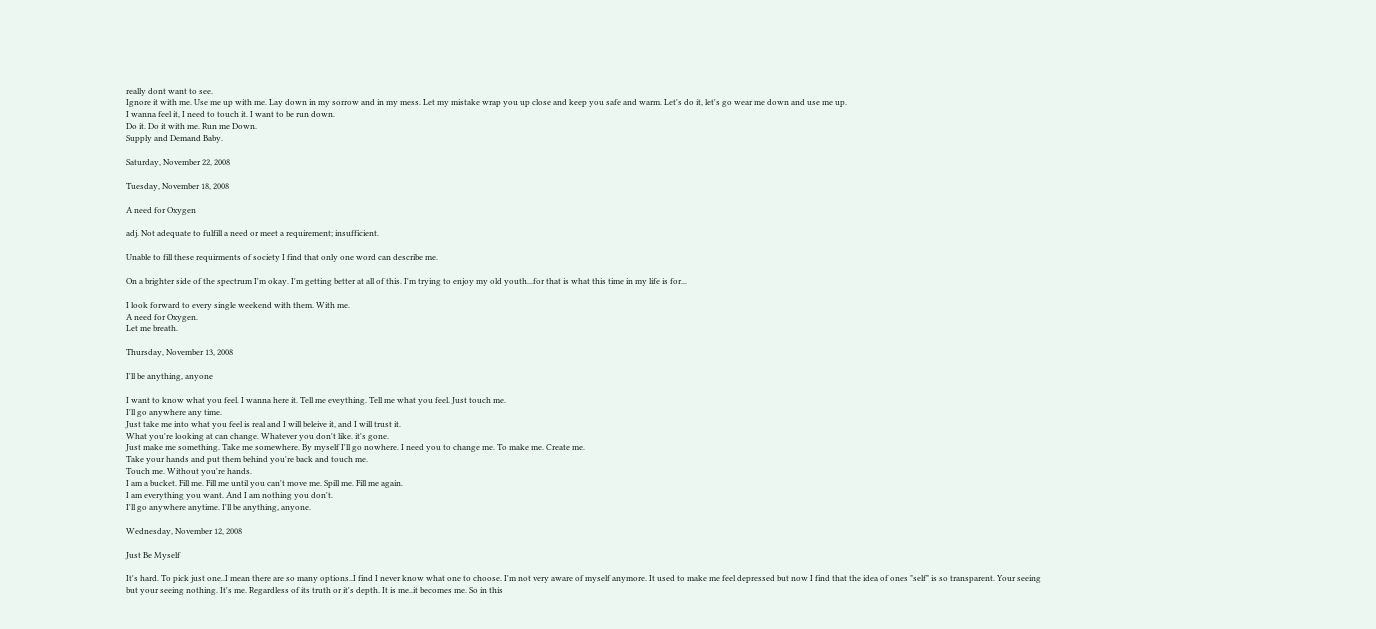really dont want to see.
Ignore it with me. Use me up with me. Lay down in my sorrow and in my mess. Let my mistake wrap you up close and keep you safe and warm. Let's do it, let's go wear me down and use me up.
I wanna feel it, I need to touch it. I want to be run down.
Do it. Do it with me. Run me Down.
Supply and Demand Baby.

Saturday, November 22, 2008

Tuesday, November 18, 2008

A need for Oxygen

adj. Not adequate to fulfill a need or meet a requirement; insufficient.

Unable to fill these requirments of society I find that only one word can describe me.

On a brighter side of the spectrum I'm okay. I'm getting better at all of this. I'm trying to enjoy my old youth...for that is what this time in my life is for...

I look forward to every single weekend with them. With me.
A need for Oxygen.
Let me breath.

Thursday, November 13, 2008

I'll be anything, anyone

I want to know what you feel. I wanna here it. Tell me eveything. Tell me what you feel. Just touch me.
I'll go anywhere any time.
Just take me into what you feel is real and I will beleive it, and I will trust it.
What you're looking at can change. Whatever you don't like. it's gone.
Just make me something. Take me somewhere. By myself I'll go nowhere. I need you to change me. To make me. Create me.
Take your hands and put them behind you're back and touch me.
Touch me. Without you're hands.
I am a bucket. Fill me. Fill me until you can't move me. Spill me. Fill me again.
I am everything you want. And I am nothing you don't.
I'll go anywhere anytime. I'll be anything, anyone.

Wednesday, November 12, 2008

Just Be Myself

It's hard. To pick just one..I mean there are so many options..I find I never know what one to choose. I'm not very aware of myself anymore. It used to make me feel depressed but now I find that the idea of ones "self" is so transparent. Your seeing but your seeing nothing. It's me. Regardless of its truth or it's depth. It is me..it becomes me. So in this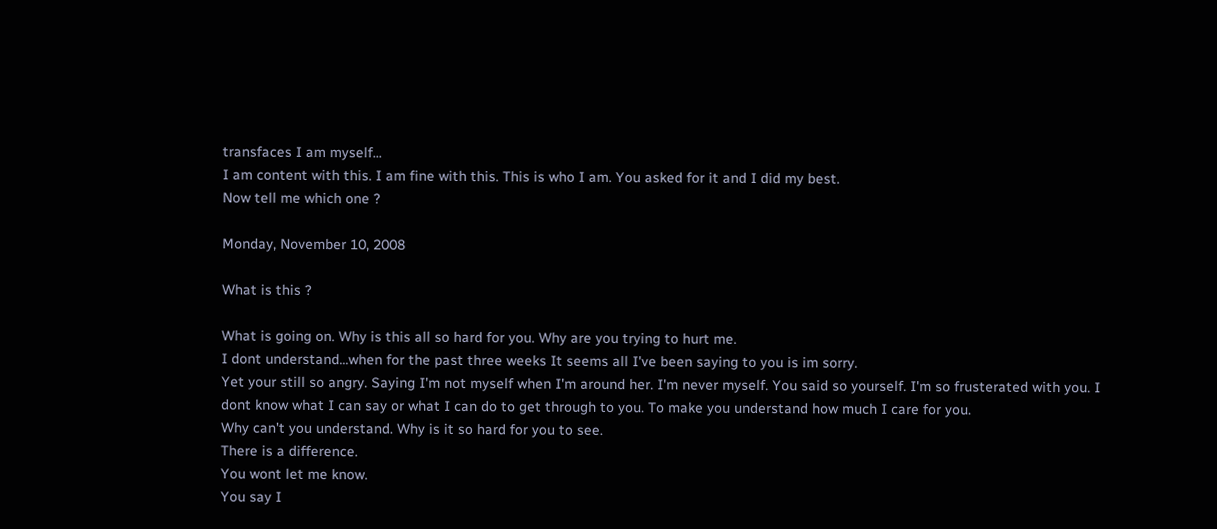transfaces I am myself...
I am content with this. I am fine with this. This is who I am. You asked for it and I did my best.
Now tell me which one ?

Monday, November 10, 2008

What is this ?

What is going on. Why is this all so hard for you. Why are you trying to hurt me.
I dont understand...when for the past three weeks It seems all I've been saying to you is im sorry.
Yet your still so angry. Saying I'm not myself when I'm around her. I'm never myself. You said so yourself. I'm so frusterated with you. I dont know what I can say or what I can do to get through to you. To make you understand how much I care for you.
Why can't you understand. Why is it so hard for you to see.
There is a difference.
You wont let me know.
You say I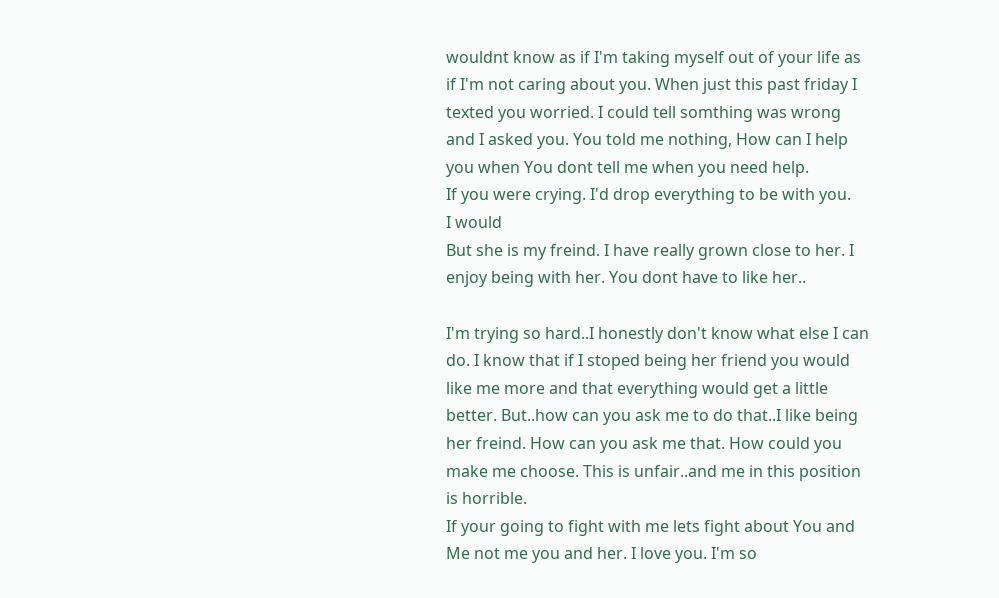wouldnt know as if I'm taking myself out of your life as if I'm not caring about you. When just this past friday I texted you worried. I could tell somthing was wrong and I asked you. You told me nothing, How can I help you when You dont tell me when you need help.
If you were crying. I'd drop everything to be with you.
I would
But she is my freind. I have really grown close to her. I enjoy being with her. You dont have to like her..

I'm trying so hard..I honestly don't know what else I can do. I know that if I stoped being her friend you would like me more and that everything would get a little better. But..how can you ask me to do that..I like being her freind. How can you ask me that. How could you make me choose. This is unfair..and me in this position is horrible.
If your going to fight with me lets fight about You and Me not me you and her. I love you. I'm so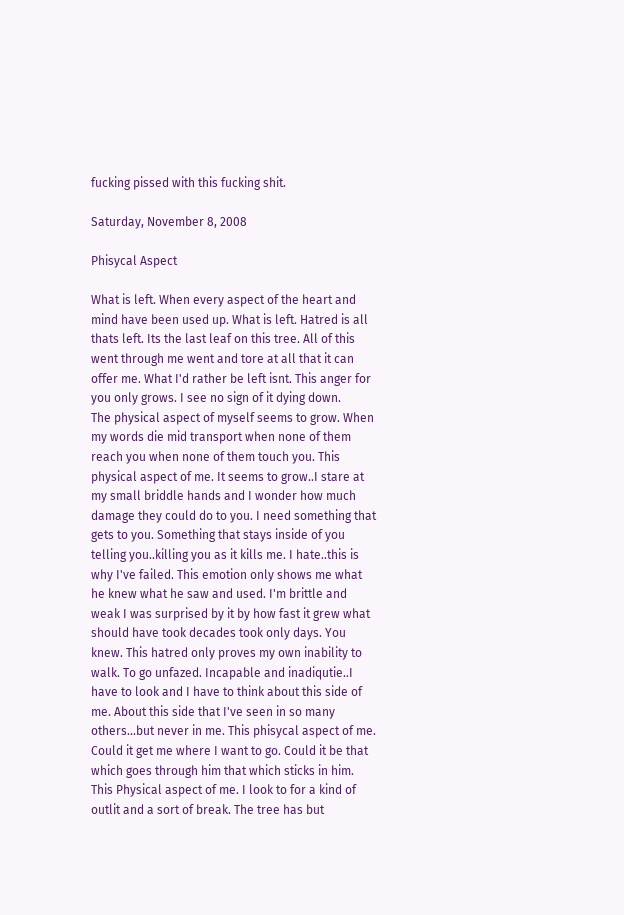fucking pissed with this fucking shit.

Saturday, November 8, 2008

Phisycal Aspect

What is left. When every aspect of the heart and mind have been used up. What is left. Hatred is all thats left. Its the last leaf on this tree. All of this went through me went and tore at all that it can offer me. What I'd rather be left isnt. This anger for you only grows. I see no sign of it dying down.
The physical aspect of myself seems to grow. When my words die mid transport when none of them reach you when none of them touch you. This physical aspect of me. It seems to grow..I stare at my small briddle hands and I wonder how much damage they could do to you. I need something that gets to you. Something that stays inside of you telling you..killing you as it kills me. I hate..this is why I've failed. This emotion only shows me what he knew what he saw and used. I'm brittle and weak I was surprised by it by how fast it grew what should have took decades took only days. You knew. This hatred only proves my own inability to walk. To go unfazed. Incapable and inadiqutie..I have to look and I have to think about this side of me. About this side that I've seen in so many others...but never in me. This phisycal aspect of me. Could it get me where I want to go. Could it be that which goes through him that which sticks in him. This Physical aspect of me. I look to for a kind of outlit and a sort of break. The tree has but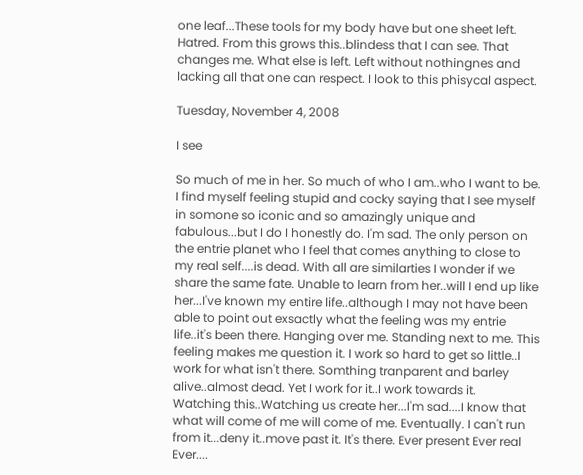one leaf...These tools for my body have but one sheet left. Hatred. From this grows this..blindess that I can see. That changes me. What else is left. Left without nothingnes and lacking all that one can respect. I look to this phisycal aspect.

Tuesday, November 4, 2008

I see

So much of me in her. So much of who I am..who I want to be. I find myself feeling stupid and cocky saying that I see myself in somone so iconic and so amazingly unique and fabulous...but I do I honestly do. I'm sad. The only person on the entrie planet who I feel that comes anything to close to my real self....is dead. With all are similarties I wonder if we share the same fate. Unable to learn from her..will I end up like her...I've known my entire life..although I may not have been able to point out exsactly what the feeling was my entrie life..it's been there. Hanging over me. Standing next to me. This feeling makes me question it. I work so hard to get so little..I work for what isn't there. Somthing tranparent and barley alive..almost dead. Yet I work for it..I work towards it.
Watching this..Watching us create her...I'm sad....I know that what will come of me will come of me. Eventually. I can't run from it...deny it..move past it. It's there. Ever present Ever real Ever....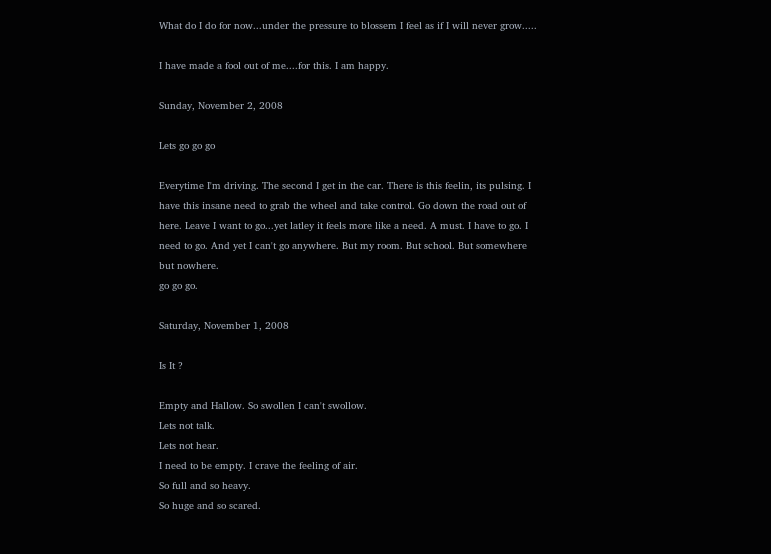What do I do for now...under the pressure to blossem I feel as if I will never grow.....

I have made a fool out of me....for this. I am happy.

Sunday, November 2, 2008

Lets go go go

Everytime I'm driving. The second I get in the car. There is this feelin, its pulsing. I have this insane need to grab the wheel and take control. Go down the road out of here. Leave I want to go...yet latley it feels more like a need. A must. I have to go. I need to go. And yet I can't go anywhere. But my room. But school. But somewhere but nowhere.
go go go.

Saturday, November 1, 2008

Is It ?

Empty and Hallow. So swollen I can't swollow.
Lets not talk.
Lets not hear.
I need to be empty. I crave the feeling of air.
So full and so heavy.
So huge and so scared.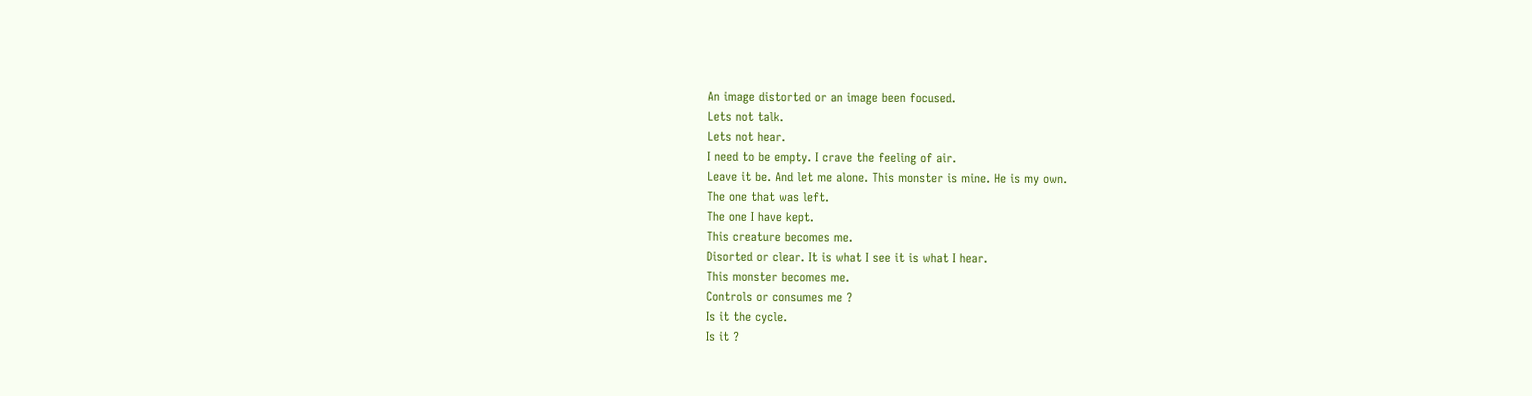An image distorted or an image been focused.
Lets not talk.
Lets not hear.
I need to be empty. I crave the feeling of air.
Leave it be. And let me alone. This monster is mine. He is my own.
The one that was left.
The one I have kept.
This creature becomes me.
Disorted or clear. It is what I see it is what I hear.
This monster becomes me.
Controls or consumes me ?
Is it the cycle.
Is it ?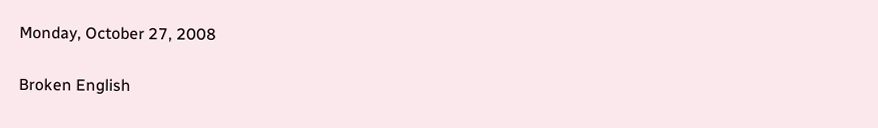Monday, October 27, 2008

Broken English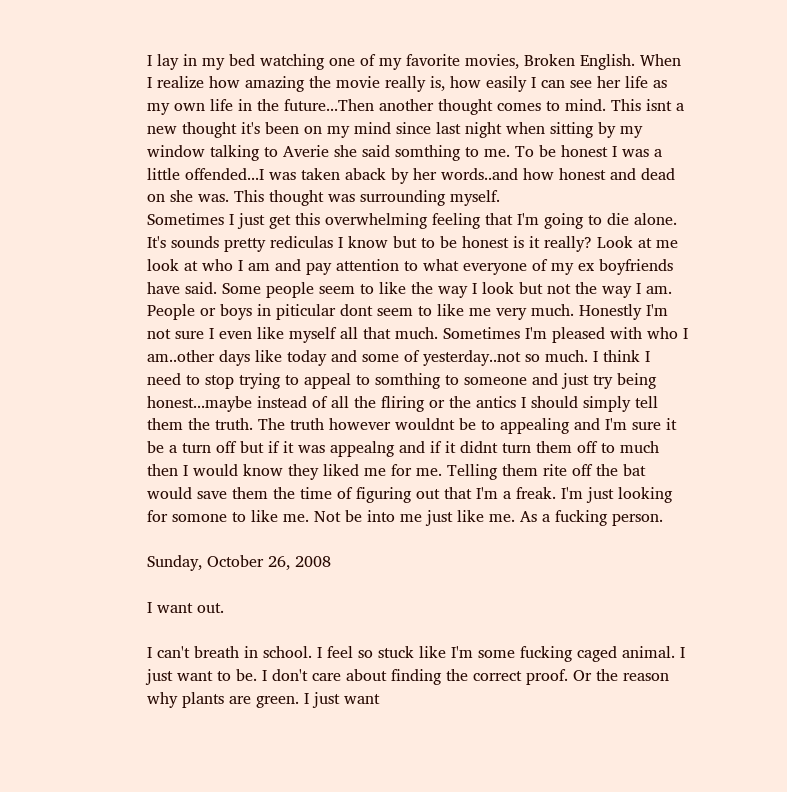I lay in my bed watching one of my favorite movies, Broken English. When I realize how amazing the movie really is, how easily I can see her life as my own life in the future...Then another thought comes to mind. This isnt a new thought it's been on my mind since last night when sitting by my window talking to Averie she said somthing to me. To be honest I was a little offended...I was taken aback by her words..and how honest and dead on she was. This thought was surrounding myself.
Sometimes I just get this overwhelming feeling that I'm going to die alone. It's sounds pretty rediculas I know but to be honest is it really? Look at me look at who I am and pay attention to what everyone of my ex boyfriends have said. Some people seem to like the way I look but not the way I am. People or boys in piticular dont seem to like me very much. Honestly I'm not sure I even like myself all that much. Sometimes I'm pleased with who I am..other days like today and some of yesterday..not so much. I think I need to stop trying to appeal to somthing to someone and just try being honest...maybe instead of all the fliring or the antics I should simply tell them the truth. The truth however wouldnt be to appealing and I'm sure it be a turn off but if it was appealng and if it didnt turn them off to much then I would know they liked me for me. Telling them rite off the bat would save them the time of figuring out that I'm a freak. I'm just looking for somone to like me. Not be into me just like me. As a fucking person.

Sunday, October 26, 2008

I want out.

I can't breath in school. I feel so stuck like I'm some fucking caged animal. I just want to be. I don't care about finding the correct proof. Or the reason why plants are green. I just want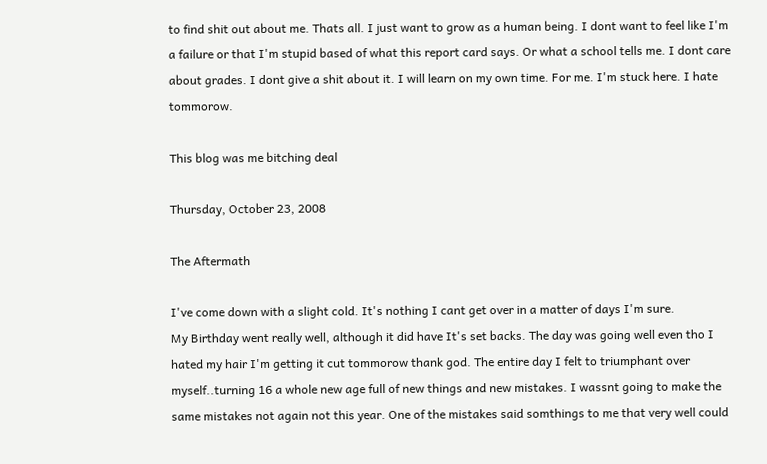to find shit out about me. Thats all. I just want to grow as a human being. I dont want to feel like I'm a failure or that I'm stupid based of what this report card says. Or what a school tells me. I dont care about grades. I dont give a shit about it. I will learn on my own time. For me. I'm stuck here. I hate tommorow.

This blog was me bitching deal

Thursday, October 23, 2008

The Aftermath

I've come down with a slight cold. It's nothing I cant get over in a matter of days I'm sure.
My Birthday went really well, although it did have It's set backs. The day was going well even tho I hated my hair I'm getting it cut tommorow thank god. The entire day I felt to triumphant over myself..turning 16 a whole new age full of new things and new mistakes. I wassnt going to make the same mistakes not again not this year. One of the mistakes said somthings to me that very well could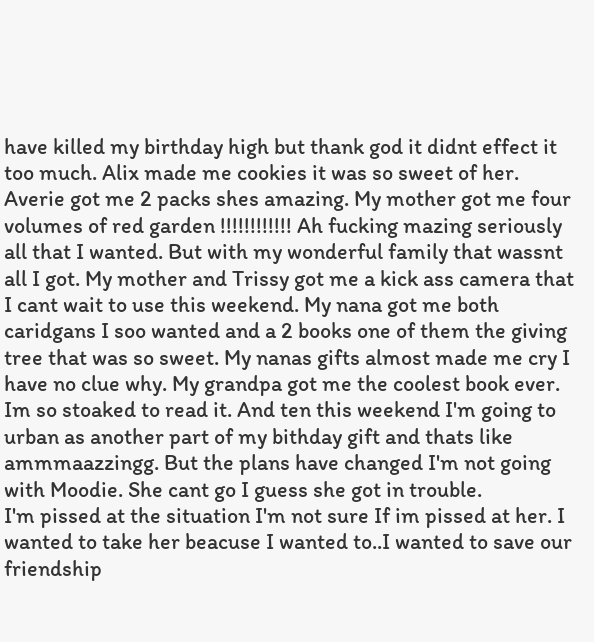have killed my birthday high but thank god it didnt effect it too much. Alix made me cookies it was so sweet of her. Averie got me 2 packs shes amazing. My mother got me four volumes of red garden !!!!!!!!!!!! Ah fucking mazing seriously all that I wanted. But with my wonderful family that wassnt all I got. My mother and Trissy got me a kick ass camera that I cant wait to use this weekend. My nana got me both caridgans I soo wanted and a 2 books one of them the giving tree that was so sweet. My nanas gifts almost made me cry I have no clue why. My grandpa got me the coolest book ever. Im so stoaked to read it. And ten this weekend I'm going to urban as another part of my bithday gift and thats like ammmaazzingg. But the plans have changed I'm not going with Moodie. She cant go I guess she got in trouble.
I'm pissed at the situation I'm not sure If im pissed at her. I wanted to take her beacuse I wanted to..I wanted to save our friendship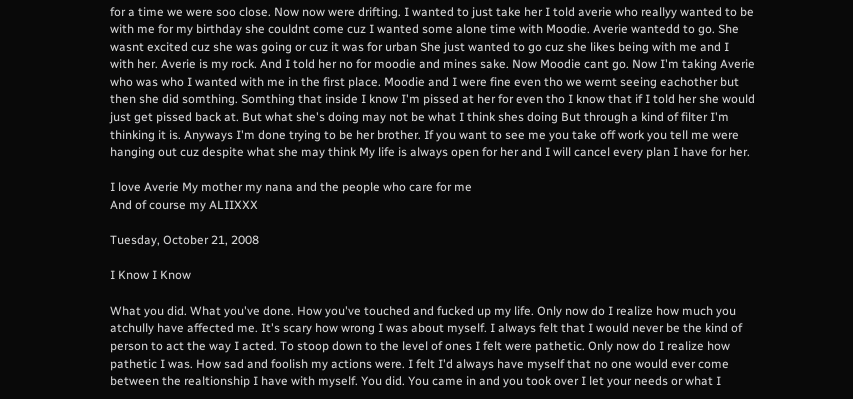for a time we were soo close. Now now were drifting. I wanted to just take her I told averie who reallyy wanted to be with me for my birthday she couldnt come cuz I wanted some alone time with Moodie. Averie wantedd to go. She wasnt excited cuz she was going or cuz it was for urban She just wanted to go cuz she likes being with me and I with her. Averie is my rock. And I told her no for moodie and mines sake. Now Moodie cant go. Now I'm taking Averie who was who I wanted with me in the first place. Moodie and I were fine even tho we wernt seeing eachother but then she did somthing. Somthing that inside I know I'm pissed at her for even tho I know that if I told her she would just get pissed back at. But what she's doing may not be what I think shes doing But through a kind of filter I'm thinking it is. Anyways I'm done trying to be her brother. If you want to see me you take off work you tell me were hanging out cuz despite what she may think My life is always open for her and I will cancel every plan I have for her.

I love Averie My mother my nana and the people who care for me
And of course my ALIIXXX

Tuesday, October 21, 2008

I Know I Know

What you did. What you've done. How you've touched and fucked up my life. Only now do I realize how much you atchully have affected me. It's scary how wrong I was about myself. I always felt that I would never be the kind of person to act the way I acted. To stoop down to the level of ones I felt were pathetic. Only now do I realize how pathetic I was. How sad and foolish my actions were. I felt I'd always have myself that no one would ever come between the realtionship I have with myself. You did. You came in and you took over I let your needs or what I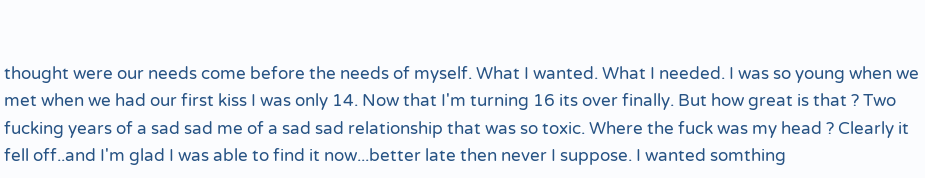thought were our needs come before the needs of myself. What I wanted. What I needed. I was so young when we met when we had our first kiss I was only 14. Now that I'm turning 16 its over finally. But how great is that ? Two fucking years of a sad sad me of a sad sad relationship that was so toxic. Where the fuck was my head ? Clearly it fell off..and I'm glad I was able to find it now...better late then never I suppose. I wanted somthing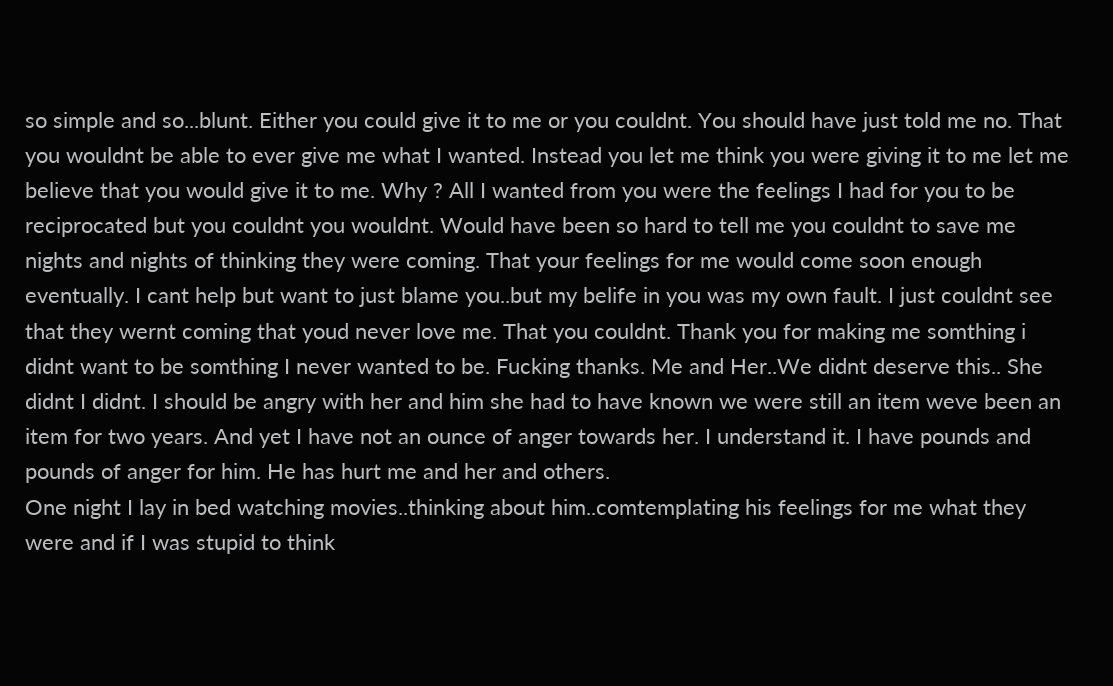so simple and so...blunt. Either you could give it to me or you couldnt. You should have just told me no. That you wouldnt be able to ever give me what I wanted. Instead you let me think you were giving it to me let me believe that you would give it to me. Why ? All I wanted from you were the feelings I had for you to be reciprocated but you couldnt you wouldnt. Would have been so hard to tell me you couldnt to save me nights and nights of thinking they were coming. That your feelings for me would come soon enough eventually. I cant help but want to just blame you..but my belife in you was my own fault. I just couldnt see that they wernt coming that youd never love me. That you couldnt. Thank you for making me somthing i didnt want to be somthing I never wanted to be. Fucking thanks. Me and Her..We didnt deserve this.. She didnt I didnt. I should be angry with her and him she had to have known we were still an item weve been an item for two years. And yet I have not an ounce of anger towards her. I understand it. I have pounds and pounds of anger for him. He has hurt me and her and others.
One night I lay in bed watching movies..thinking about him..comtemplating his feelings for me what they were and if I was stupid to think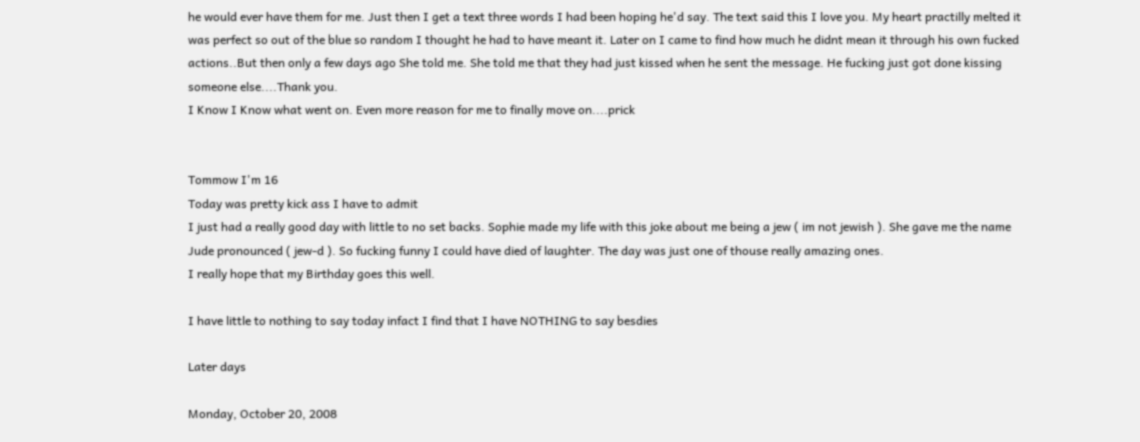he would ever have them for me. Just then I get a text three words I had been hoping he'd say. The text said this I love you. My heart practilly melted it was perfect so out of the blue so random I thought he had to have meant it. Later on I came to find how much he didnt mean it through his own fucked actions..But then only a few days ago She told me. She told me that they had just kissed when he sent the message. He fucking just got done kissing someone else....Thank you.
I Know I Know what went on. Even more reason for me to finally move on....prick


Tommow I'm 16
Today was pretty kick ass I have to admit
I just had a really good day with little to no set backs. Sophie made my life with this joke about me being a jew ( im not jewish ). She gave me the name Jude pronounced ( jew-d ). So fucking funny I could have died of laughter. The day was just one of thouse really amazing ones.
I really hope that my Birthday goes this well.

I have little to nothing to say today infact I find that I have NOTHING to say besdies

Later days

Monday, October 20, 2008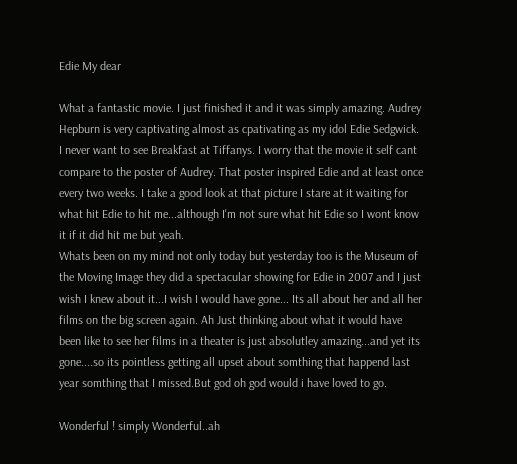Edie My dear

What a fantastic movie. I just finished it and it was simply amazing. Audrey Hepburn is very captivating almost as cpativating as my idol Edie Sedgwick. I never want to see Breakfast at Tiffanys. I worry that the movie it self cant compare to the poster of Audrey. That poster inspired Edie and at least once every two weeks. I take a good look at that picture I stare at it waiting for what hit Edie to hit me...although I'm not sure what hit Edie so I wont know it if it did hit me but yeah.
Whats been on my mind not only today but yesterday too is the Museum of the Moving Image they did a spectacular showing for Edie in 2007 and I just wish I knew about it...I wish I would have gone... Its all about her and all her films on the big screen again. Ah Just thinking about what it would have been like to see her films in a theater is just absolutley amazing...and yet its gone....so its pointless getting all upset about somthing that happend last year somthing that I missed.But god oh god would i have loved to go.

Wonderful ! simply Wonderful..ah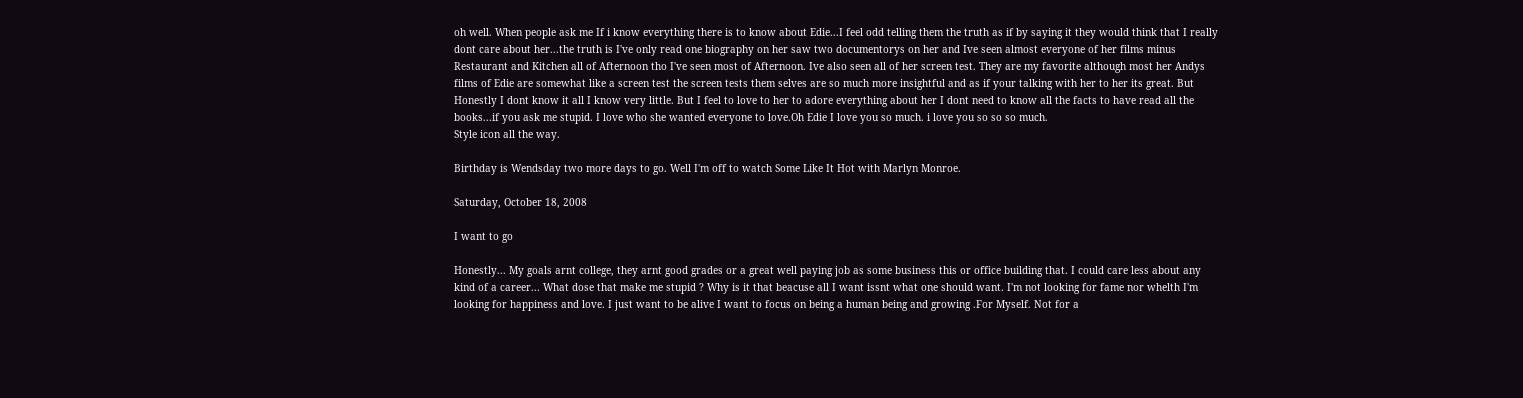oh well. When people ask me If i know everything there is to know about Edie...I feel odd telling them the truth as if by saying it they would think that I really dont care about her...the truth is I've only read one biography on her saw two documentorys on her and Ive seen almost everyone of her films minus Restaurant and Kitchen all of Afternoon tho I've seen most of Afternoon. Ive also seen all of her screen test. They are my favorite although most her Andys films of Edie are somewhat like a screen test the screen tests them selves are so much more insightful and as if your talking with her to her its great. But Honestly I dont know it all I know very little. But I feel to love to her to adore everything about her I dont need to know all the facts to have read all the books...if you ask me stupid. I love who she wanted everyone to love.Oh Edie I love you so much. i love you so so so much.
Style icon all the way.

Birthday is Wendsday two more days to go. Well I'm off to watch Some Like It Hot with Marlyn Monroe.

Saturday, October 18, 2008

I want to go

Honestly... My goals arnt college, they arnt good grades or a great well paying job as some business this or office building that. I could care less about any kind of a career... What dose that make me stupid ? Why is it that beacuse all I want issnt what one should want. I'm not looking for fame nor whelth I'm looking for happiness and love. I just want to be alive I want to focus on being a human being and growing .For Myself. Not for a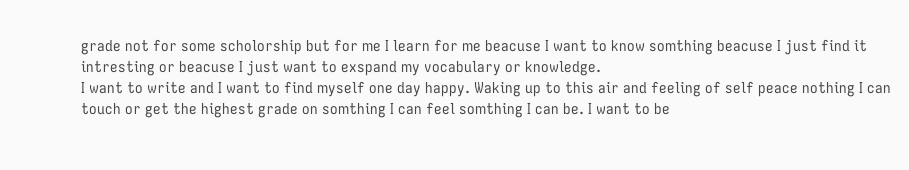grade not for some scholorship but for me I learn for me beacuse I want to know somthing beacuse I just find it intresting or beacuse I just want to exspand my vocabulary or knowledge.
I want to write and I want to find myself one day happy. Waking up to this air and feeling of self peace nothing I can touch or get the highest grade on somthing I can feel somthing I can be. I want to be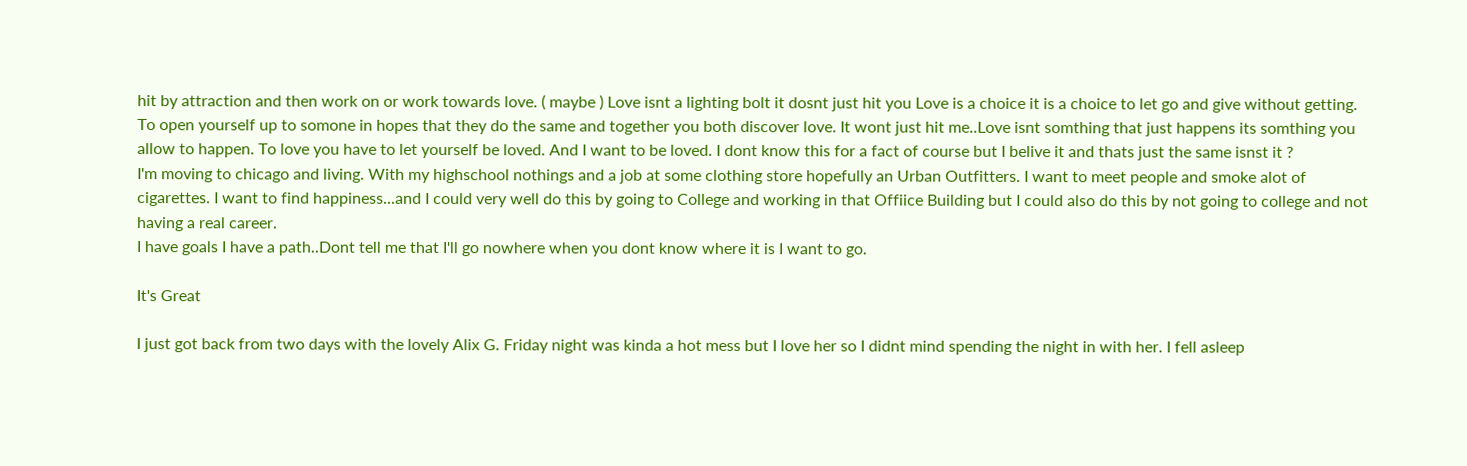hit by attraction and then work on or work towards love. ( maybe ) Love isnt a lighting bolt it dosnt just hit you Love is a choice it is a choice to let go and give without getting. To open yourself up to somone in hopes that they do the same and together you both discover love. It wont just hit me..Love isnt somthing that just happens its somthing you allow to happen. To love you have to let yourself be loved. And I want to be loved. I dont know this for a fact of course but I belive it and thats just the same isnst it ?
I'm moving to chicago and living. With my highschool nothings and a job at some clothing store hopefully an Urban Outfitters. I want to meet people and smoke alot of cigarettes. I want to find happiness...and I could very well do this by going to College and working in that Offiice Building but I could also do this by not going to college and not having a real career.
I have goals I have a path..Dont tell me that I'll go nowhere when you dont know where it is I want to go.

It's Great

I just got back from two days with the lovely Alix G. Friday night was kinda a hot mess but I love her so I didnt mind spending the night in with her. I fell asleep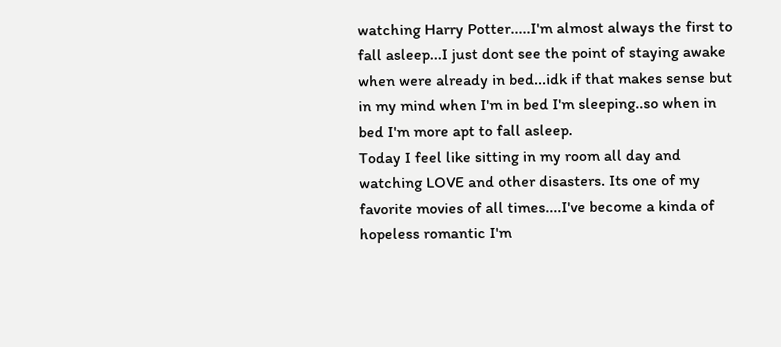watching Harry Potter.....I'm almost always the first to fall asleep...I just dont see the point of staying awake when were already in bed...idk if that makes sense but in my mind when I'm in bed I'm sleeping..so when in bed I'm more apt to fall asleep.
Today I feel like sitting in my room all day and watching LOVE and other disasters. Its one of my favorite movies of all times....I've become a kinda of hopeless romantic I'm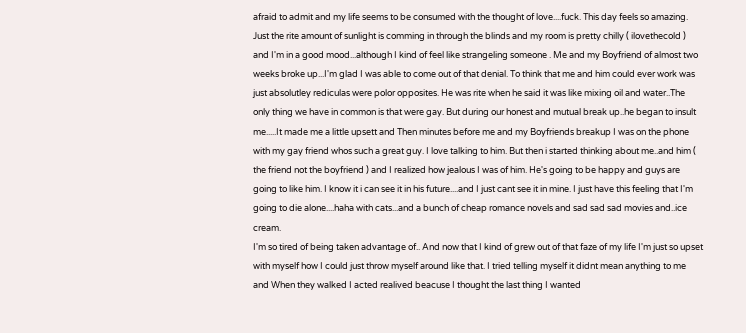afraid to admit and my life seems to be consumed with the thought of love....fuck. This day feels so amazing. Just the rite amount of sunlight is comming in through the blinds and my room is pretty chilly ( ilovethecold ) and I'm in a good mood...although I kind of feel like strangeling someone . Me and my Boyfriend of almost two weeks broke up...I'm glad I was able to come out of that denial. To think that me and him could ever work was just absolutley rediculas were polor opposites. He was rite when he said it was like mixing oil and water..The only thing we have in common is that were gay. But during our honest and mutual break up..he began to insult me.....It made me a little upsett and Then minutes before me and my Boyfriends breakup I was on the phone with my gay friend whos such a great guy. I love talking to him. But then i started thinking about me..and him ( the friend not the boyfriend ) and I realized how jealous I was of him. He's going to be happy and guys are going to like him. I know it i can see it in his future....and I just cant see it in mine. I just have this feeling that I'm going to die alone....haha with cats...and a bunch of cheap romance novels and sad sad sad movies and..ice cream.
I'm so tired of being taken advantage of.. And now that I kind of grew out of that faze of my life I'm just so upset with myself how I could just throw myself around like that. I tried telling myself it didnt mean anything to me and When they walked I acted realived beacuse I thought the last thing I wanted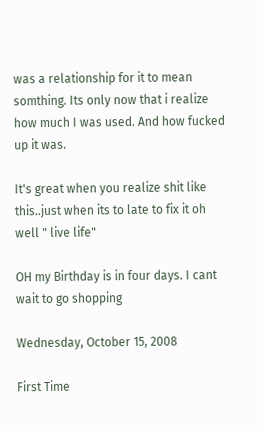was a relationship for it to mean somthing. Its only now that i realize how much I was used. And how fucked up it was.

It's great when you realize shit like this..just when its to late to fix it oh well " live life"

OH my Birthday is in four days. I cant wait to go shopping

Wednesday, October 15, 2008

First Time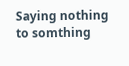Saying nothing to somthing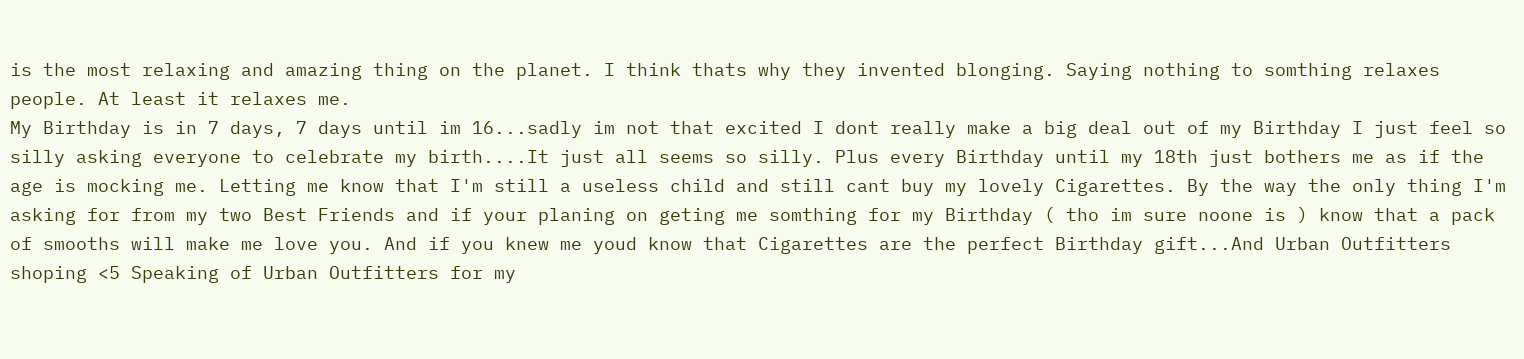is the most relaxing and amazing thing on the planet. I think thats why they invented blonging. Saying nothing to somthing relaxes people. At least it relaxes me.
My Birthday is in 7 days, 7 days until im 16...sadly im not that excited I dont really make a big deal out of my Birthday I just feel so silly asking everyone to celebrate my birth....It just all seems so silly. Plus every Birthday until my 18th just bothers me as if the age is mocking me. Letting me know that I'm still a useless child and still cant buy my lovely Cigarettes. By the way the only thing I'm asking for from my two Best Friends and if your planing on geting me somthing for my Birthday ( tho im sure noone is ) know that a pack of smooths will make me love you. And if you knew me youd know that Cigarettes are the perfect Birthday gift...And Urban Outfitters shoping <5 Speaking of Urban Outfitters for my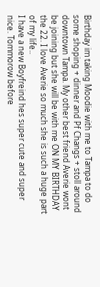Birthday im taking Moodie with me to Tampa to do some shoping + dinner and Pf Changs + stoll around downtown Tampa. My other best friend Averie wont be joining but she will be with me ON MY BIRTHDAY the 22. I love Averie so much she is such a huge part of my life..
I have a new Boyfreind hes super cute and super nice. Tommorow before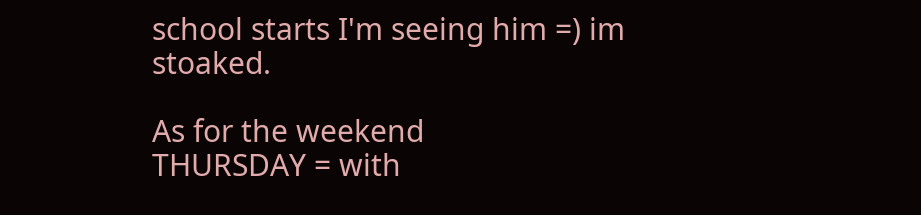school starts I'm seeing him =) im stoaked.

As for the weekend
THURSDAY = with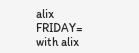alix
FRIDAY= with alix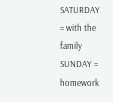SATURDAY = with the family
SUNDAY = homework